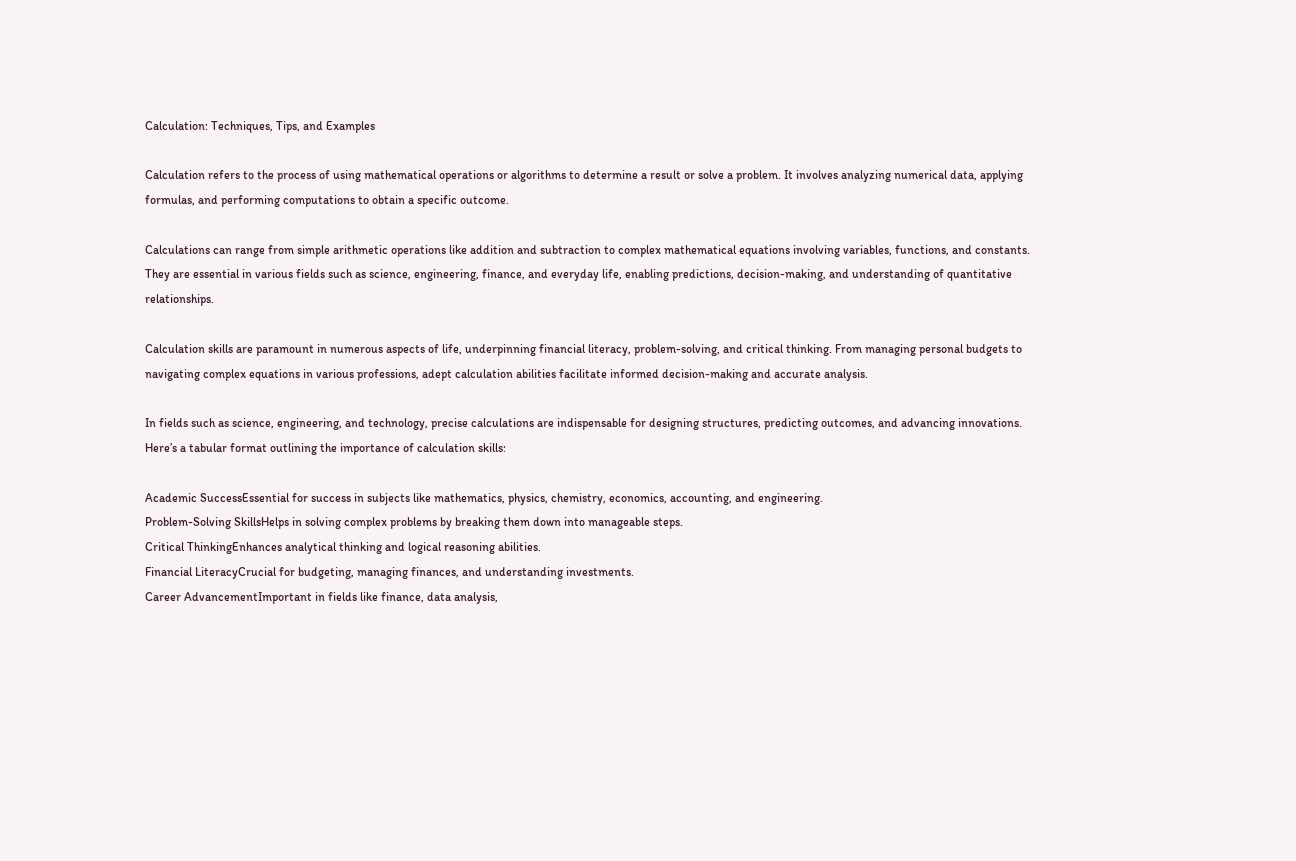Calculation: Techniques, Tips, and Examples

Calculation refers to the process of using mathematical operations or algorithms to determine a result or solve a problem. It involves analyzing numerical data, applying formulas, and performing computations to obtain a specific outcome.

Calculations can range from simple arithmetic operations like addition and subtraction to complex mathematical equations involving variables, functions, and constants. They are essential in various fields such as science, engineering, finance, and everyday life, enabling predictions, decision-making, and understanding of quantitative relationships.

Calculation skills are paramount in numerous aspects of life, underpinning financial literacy, problem-solving, and critical thinking. From managing personal budgets to navigating complex equations in various professions, adept calculation abilities facilitate informed decision-making and accurate analysis.

In fields such as science, engineering, and technology, precise calculations are indispensable for designing structures, predicting outcomes, and advancing innovations. Here’s a tabular format outlining the importance of calculation skills:

Academic SuccessEssential for success in subjects like mathematics, physics, chemistry, economics, accounting, and engineering.
Problem-Solving SkillsHelps in solving complex problems by breaking them down into manageable steps.
Critical ThinkingEnhances analytical thinking and logical reasoning abilities.
Financial LiteracyCrucial for budgeting, managing finances, and understanding investments.
Career AdvancementImportant in fields like finance, data analysis,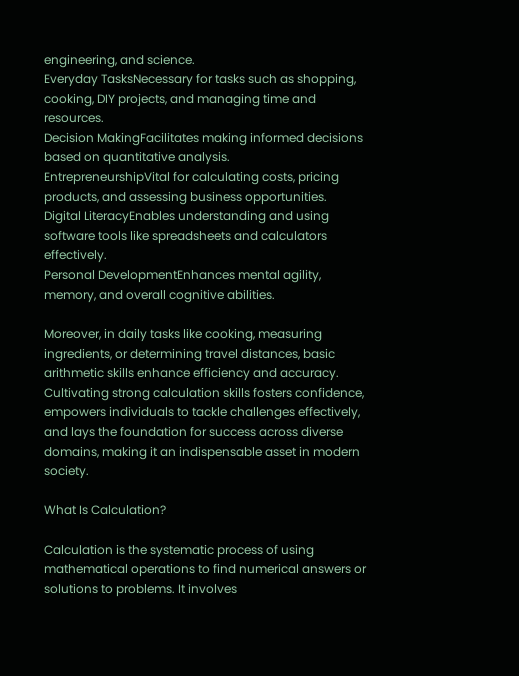engineering, and science.
Everyday TasksNecessary for tasks such as shopping, cooking, DIY projects, and managing time and resources.
Decision MakingFacilitates making informed decisions based on quantitative analysis.
EntrepreneurshipVital for calculating costs, pricing products, and assessing business opportunities.
Digital LiteracyEnables understanding and using software tools like spreadsheets and calculators effectively.
Personal DevelopmentEnhances mental agility, memory, and overall cognitive abilities.

Moreover, in daily tasks like cooking, measuring ingredients, or determining travel distances, basic arithmetic skills enhance efficiency and accuracy. Cultivating strong calculation skills fosters confidence, empowers individuals to tackle challenges effectively, and lays the foundation for success across diverse domains, making it an indispensable asset in modern society.

What Is Calculation?

Calculation is the systematic process of using mathematical operations to find numerical answers or solutions to problems. It involves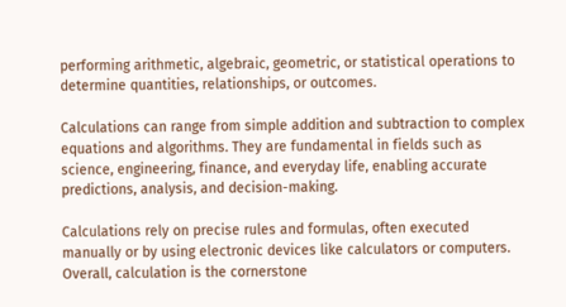performing arithmetic, algebraic, geometric, or statistical operations to determine quantities, relationships, or outcomes.

Calculations can range from simple addition and subtraction to complex equations and algorithms. They are fundamental in fields such as science, engineering, finance, and everyday life, enabling accurate predictions, analysis, and decision-making.

Calculations rely on precise rules and formulas, often executed manually or by using electronic devices like calculators or computers. Overall, calculation is the cornerstone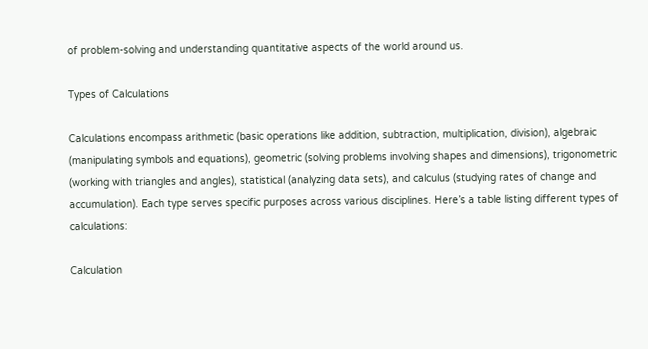of problem-solving and understanding quantitative aspects of the world around us.

Types of Calculations

Calculations encompass arithmetic (basic operations like addition, subtraction, multiplication, division), algebraic (manipulating symbols and equations), geometric (solving problems involving shapes and dimensions), trigonometric (working with triangles and angles), statistical (analyzing data sets), and calculus (studying rates of change and accumulation). Each type serves specific purposes across various disciplines. Here’s a table listing different types of calculations:

Calculation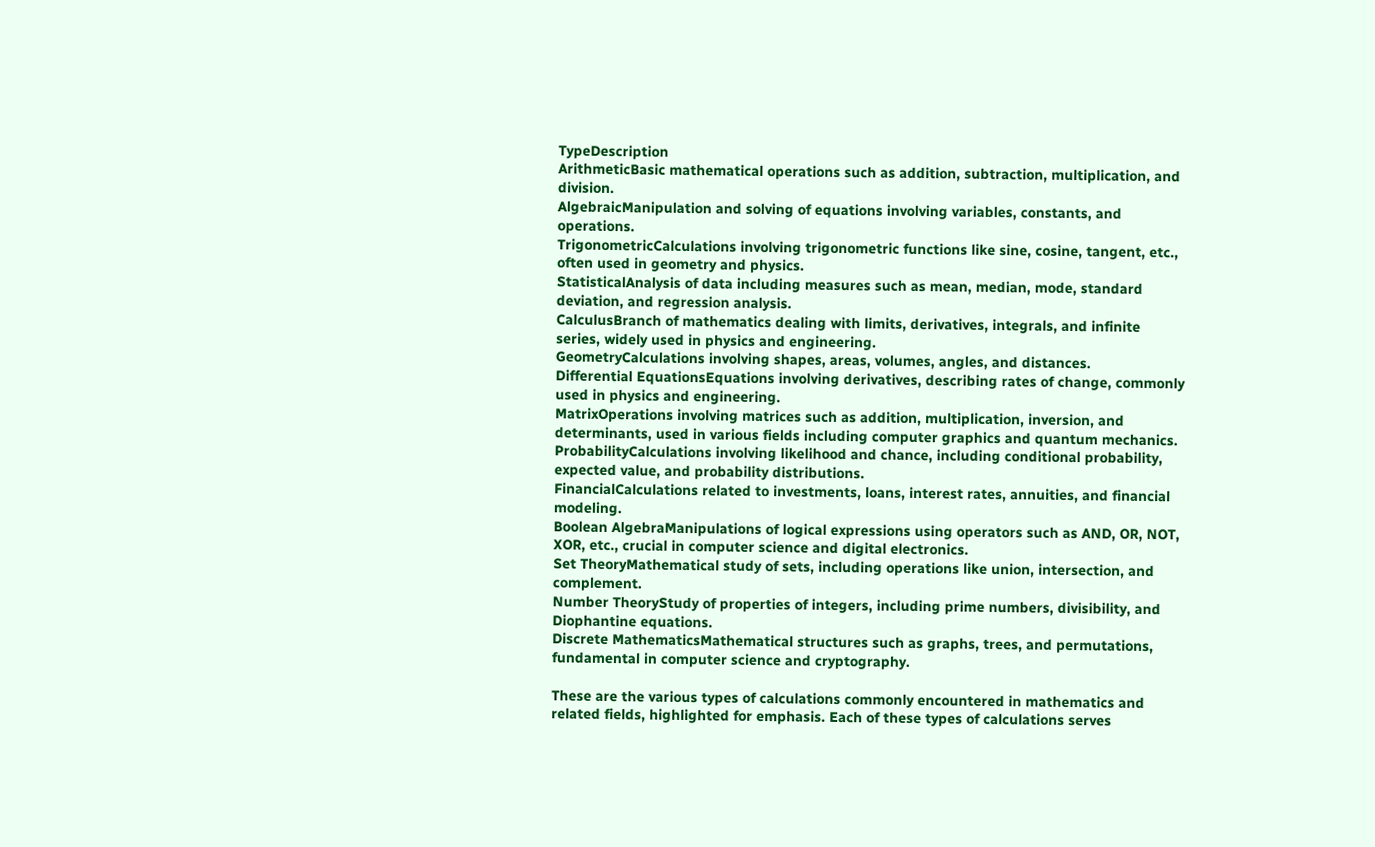TypeDescription
ArithmeticBasic mathematical operations such as addition, subtraction, multiplication, and division.
AlgebraicManipulation and solving of equations involving variables, constants, and operations.
TrigonometricCalculations involving trigonometric functions like sine, cosine, tangent, etc., often used in geometry and physics.
StatisticalAnalysis of data including measures such as mean, median, mode, standard deviation, and regression analysis.
CalculusBranch of mathematics dealing with limits, derivatives, integrals, and infinite series, widely used in physics and engineering.
GeometryCalculations involving shapes, areas, volumes, angles, and distances.
Differential EquationsEquations involving derivatives, describing rates of change, commonly used in physics and engineering.
MatrixOperations involving matrices such as addition, multiplication, inversion, and determinants, used in various fields including computer graphics and quantum mechanics.
ProbabilityCalculations involving likelihood and chance, including conditional probability, expected value, and probability distributions.
FinancialCalculations related to investments, loans, interest rates, annuities, and financial modeling.
Boolean AlgebraManipulations of logical expressions using operators such as AND, OR, NOT, XOR, etc., crucial in computer science and digital electronics.
Set TheoryMathematical study of sets, including operations like union, intersection, and complement.
Number TheoryStudy of properties of integers, including prime numbers, divisibility, and Diophantine equations.
Discrete MathematicsMathematical structures such as graphs, trees, and permutations, fundamental in computer science and cryptography.

These are the various types of calculations commonly encountered in mathematics and related fields, highlighted for emphasis. Each of these types of calculations serves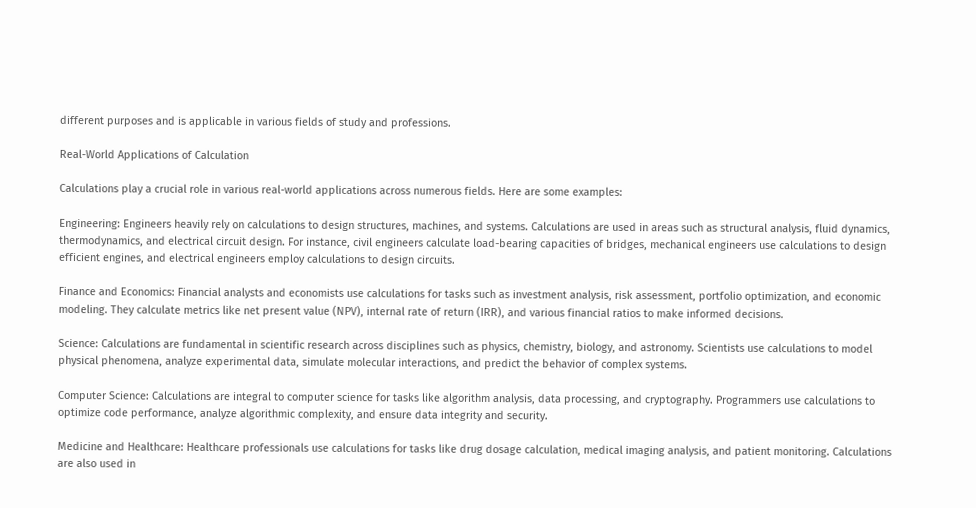different purposes and is applicable in various fields of study and professions.

Real-World Applications of Calculation

Calculations play a crucial role in various real-world applications across numerous fields. Here are some examples:

Engineering: Engineers heavily rely on calculations to design structures, machines, and systems. Calculations are used in areas such as structural analysis, fluid dynamics, thermodynamics, and electrical circuit design. For instance, civil engineers calculate load-bearing capacities of bridges, mechanical engineers use calculations to design efficient engines, and electrical engineers employ calculations to design circuits.

Finance and Economics: Financial analysts and economists use calculations for tasks such as investment analysis, risk assessment, portfolio optimization, and economic modeling. They calculate metrics like net present value (NPV), internal rate of return (IRR), and various financial ratios to make informed decisions.

Science: Calculations are fundamental in scientific research across disciplines such as physics, chemistry, biology, and astronomy. Scientists use calculations to model physical phenomena, analyze experimental data, simulate molecular interactions, and predict the behavior of complex systems.

Computer Science: Calculations are integral to computer science for tasks like algorithm analysis, data processing, and cryptography. Programmers use calculations to optimize code performance, analyze algorithmic complexity, and ensure data integrity and security.

Medicine and Healthcare: Healthcare professionals use calculations for tasks like drug dosage calculation, medical imaging analysis, and patient monitoring. Calculations are also used in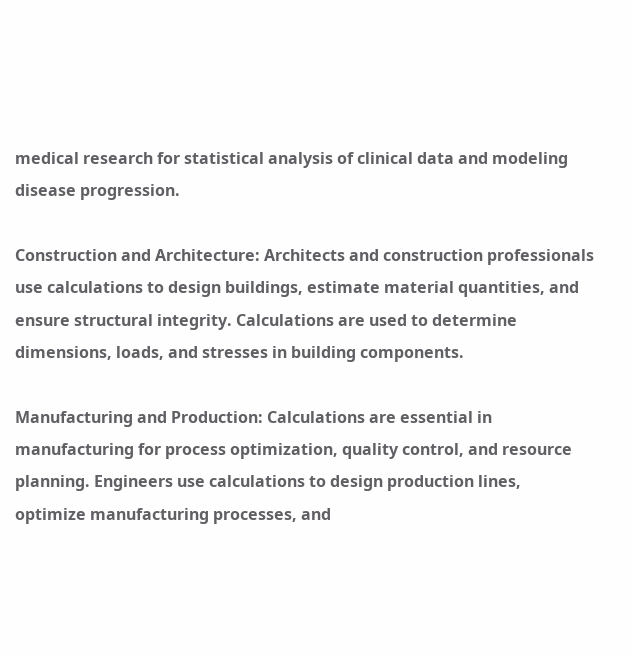medical research for statistical analysis of clinical data and modeling disease progression.

Construction and Architecture: Architects and construction professionals use calculations to design buildings, estimate material quantities, and ensure structural integrity. Calculations are used to determine dimensions, loads, and stresses in building components.

Manufacturing and Production: Calculations are essential in manufacturing for process optimization, quality control, and resource planning. Engineers use calculations to design production lines, optimize manufacturing processes, and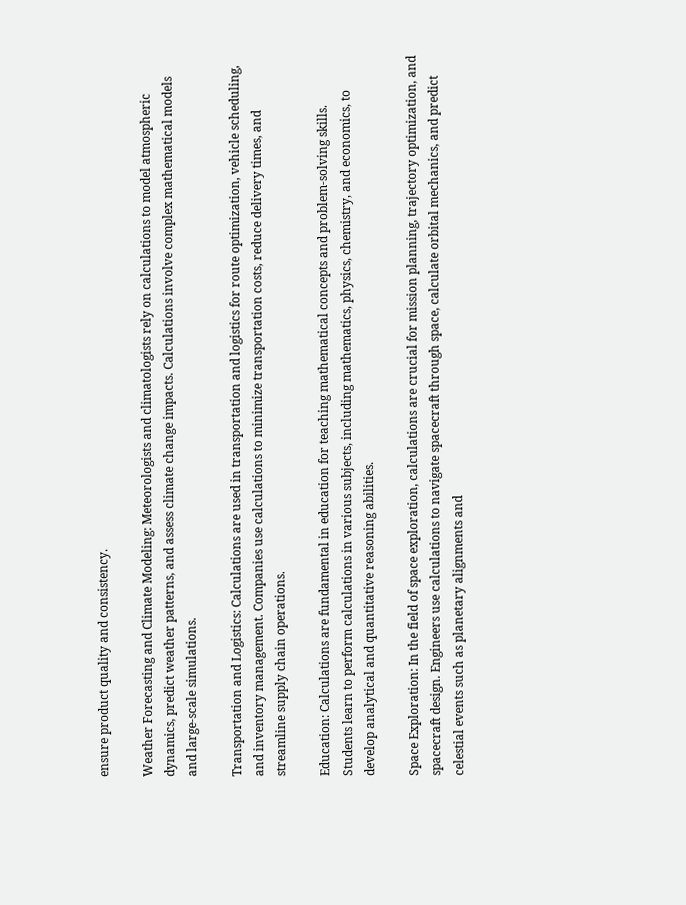ensure product quality and consistency.

Weather Forecasting and Climate Modeling: Meteorologists and climatologists rely on calculations to model atmospheric dynamics, predict weather patterns, and assess climate change impacts. Calculations involve complex mathematical models and large-scale simulations.

Transportation and Logistics: Calculations are used in transportation and logistics for route optimization, vehicle scheduling, and inventory management. Companies use calculations to minimize transportation costs, reduce delivery times, and streamline supply chain operations.

Education: Calculations are fundamental in education for teaching mathematical concepts and problem-solving skills. Students learn to perform calculations in various subjects, including mathematics, physics, chemistry, and economics, to develop analytical and quantitative reasoning abilities.

Space Exploration: In the field of space exploration, calculations are crucial for mission planning, trajectory optimization, and spacecraft design. Engineers use calculations to navigate spacecraft through space, calculate orbital mechanics, and predict celestial events such as planetary alignments and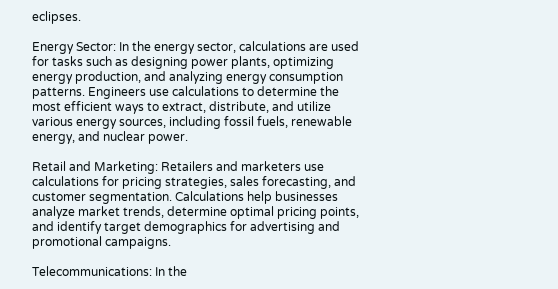eclipses.

Energy Sector: In the energy sector, calculations are used for tasks such as designing power plants, optimizing energy production, and analyzing energy consumption patterns. Engineers use calculations to determine the most efficient ways to extract, distribute, and utilize various energy sources, including fossil fuels, renewable energy, and nuclear power.

Retail and Marketing: Retailers and marketers use calculations for pricing strategies, sales forecasting, and customer segmentation. Calculations help businesses analyze market trends, determine optimal pricing points, and identify target demographics for advertising and promotional campaigns.

Telecommunications: In the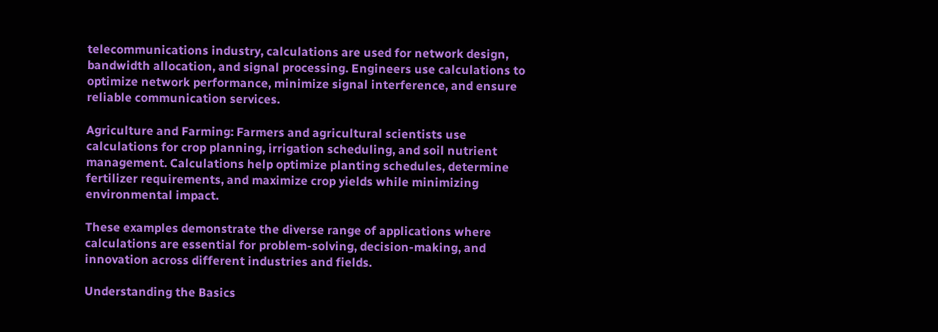telecommunications industry, calculations are used for network design, bandwidth allocation, and signal processing. Engineers use calculations to optimize network performance, minimize signal interference, and ensure reliable communication services.

Agriculture and Farming: Farmers and agricultural scientists use calculations for crop planning, irrigation scheduling, and soil nutrient management. Calculations help optimize planting schedules, determine fertilizer requirements, and maximize crop yields while minimizing environmental impact.

These examples demonstrate the diverse range of applications where calculations are essential for problem-solving, decision-making, and innovation across different industries and fields.

Understanding the Basics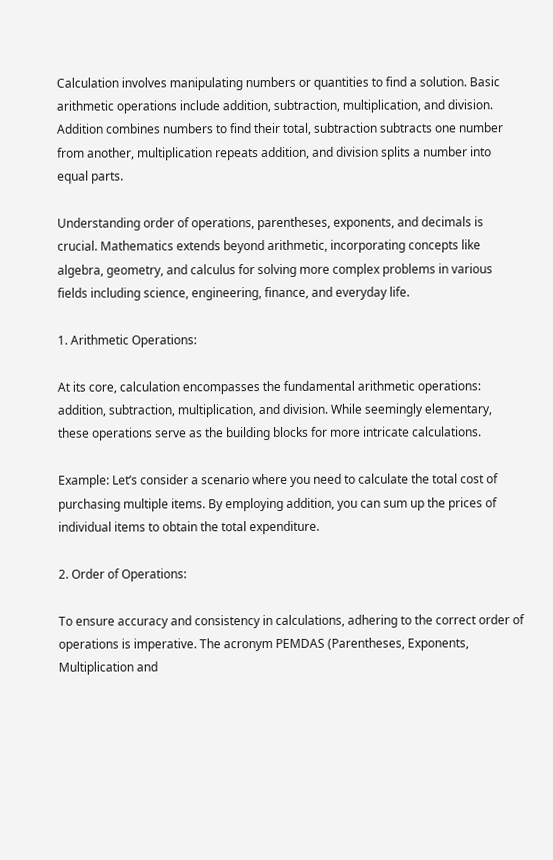Calculation involves manipulating numbers or quantities to find a solution. Basic arithmetic operations include addition, subtraction, multiplication, and division. Addition combines numbers to find their total, subtraction subtracts one number from another, multiplication repeats addition, and division splits a number into equal parts.

Understanding order of operations, parentheses, exponents, and decimals is crucial. Mathematics extends beyond arithmetic, incorporating concepts like algebra, geometry, and calculus for solving more complex problems in various fields including science, engineering, finance, and everyday life.

1. Arithmetic Operations:

At its core, calculation encompasses the fundamental arithmetic operations: addition, subtraction, multiplication, and division. While seemingly elementary, these operations serve as the building blocks for more intricate calculations.

Example: Let’s consider a scenario where you need to calculate the total cost of purchasing multiple items. By employing addition, you can sum up the prices of individual items to obtain the total expenditure.

2. Order of Operations:

To ensure accuracy and consistency in calculations, adhering to the correct order of operations is imperative. The acronym PEMDAS (Parentheses, Exponents, Multiplication and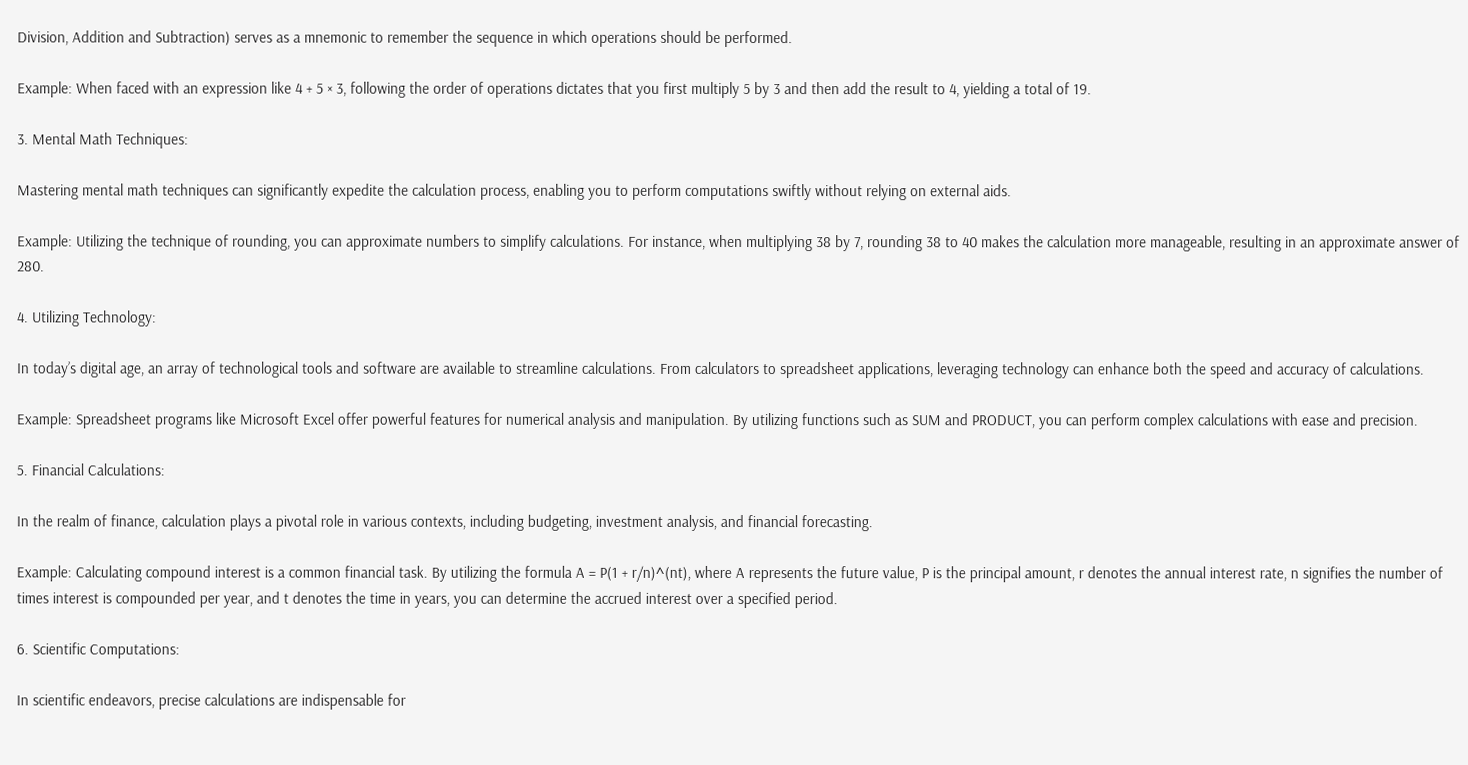Division, Addition and Subtraction) serves as a mnemonic to remember the sequence in which operations should be performed.

Example: When faced with an expression like 4 + 5 × 3, following the order of operations dictates that you first multiply 5 by 3 and then add the result to 4, yielding a total of 19.

3. Mental Math Techniques:

Mastering mental math techniques can significantly expedite the calculation process, enabling you to perform computations swiftly without relying on external aids.

Example: Utilizing the technique of rounding, you can approximate numbers to simplify calculations. For instance, when multiplying 38 by 7, rounding 38 to 40 makes the calculation more manageable, resulting in an approximate answer of 280.

4. Utilizing Technology:

In today’s digital age, an array of technological tools and software are available to streamline calculations. From calculators to spreadsheet applications, leveraging technology can enhance both the speed and accuracy of calculations.

Example: Spreadsheet programs like Microsoft Excel offer powerful features for numerical analysis and manipulation. By utilizing functions such as SUM and PRODUCT, you can perform complex calculations with ease and precision.

5. Financial Calculations:

In the realm of finance, calculation plays a pivotal role in various contexts, including budgeting, investment analysis, and financial forecasting.

Example: Calculating compound interest is a common financial task. By utilizing the formula A = P(1 + r/n)^(nt), where A represents the future value, P is the principal amount, r denotes the annual interest rate, n signifies the number of times interest is compounded per year, and t denotes the time in years, you can determine the accrued interest over a specified period.

6. Scientific Computations:

In scientific endeavors, precise calculations are indispensable for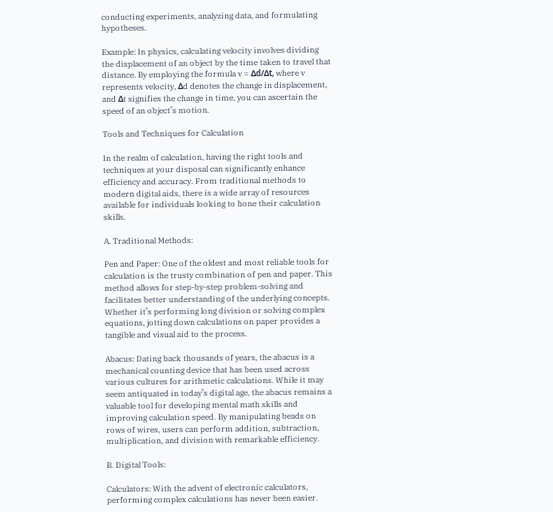conducting experiments, analyzing data, and formulating hypotheses.

Example: In physics, calculating velocity involves dividing the displacement of an object by the time taken to travel that distance. By employing the formula v = Δd/Δt, where v represents velocity, Δd denotes the change in displacement, and Δt signifies the change in time, you can ascertain the speed of an object’s motion.

Tools and Techniques for Calculation

In the realm of calculation, having the right tools and techniques at your disposal can significantly enhance efficiency and accuracy. From traditional methods to modern digital aids, there is a wide array of resources available for individuals looking to hone their calculation skills.

A. Traditional Methods:

Pen and Paper: One of the oldest and most reliable tools for calculation is the trusty combination of pen and paper. This method allows for step-by-step problem-solving and facilitates better understanding of the underlying concepts. Whether it’s performing long division or solving complex equations, jotting down calculations on paper provides a tangible and visual aid to the process.

Abacus: Dating back thousands of years, the abacus is a mechanical counting device that has been used across various cultures for arithmetic calculations. While it may seem antiquated in today’s digital age, the abacus remains a valuable tool for developing mental math skills and improving calculation speed. By manipulating beads on rows of wires, users can perform addition, subtraction, multiplication, and division with remarkable efficiency.

B. Digital Tools:

Calculators: With the advent of electronic calculators, performing complex calculations has never been easier.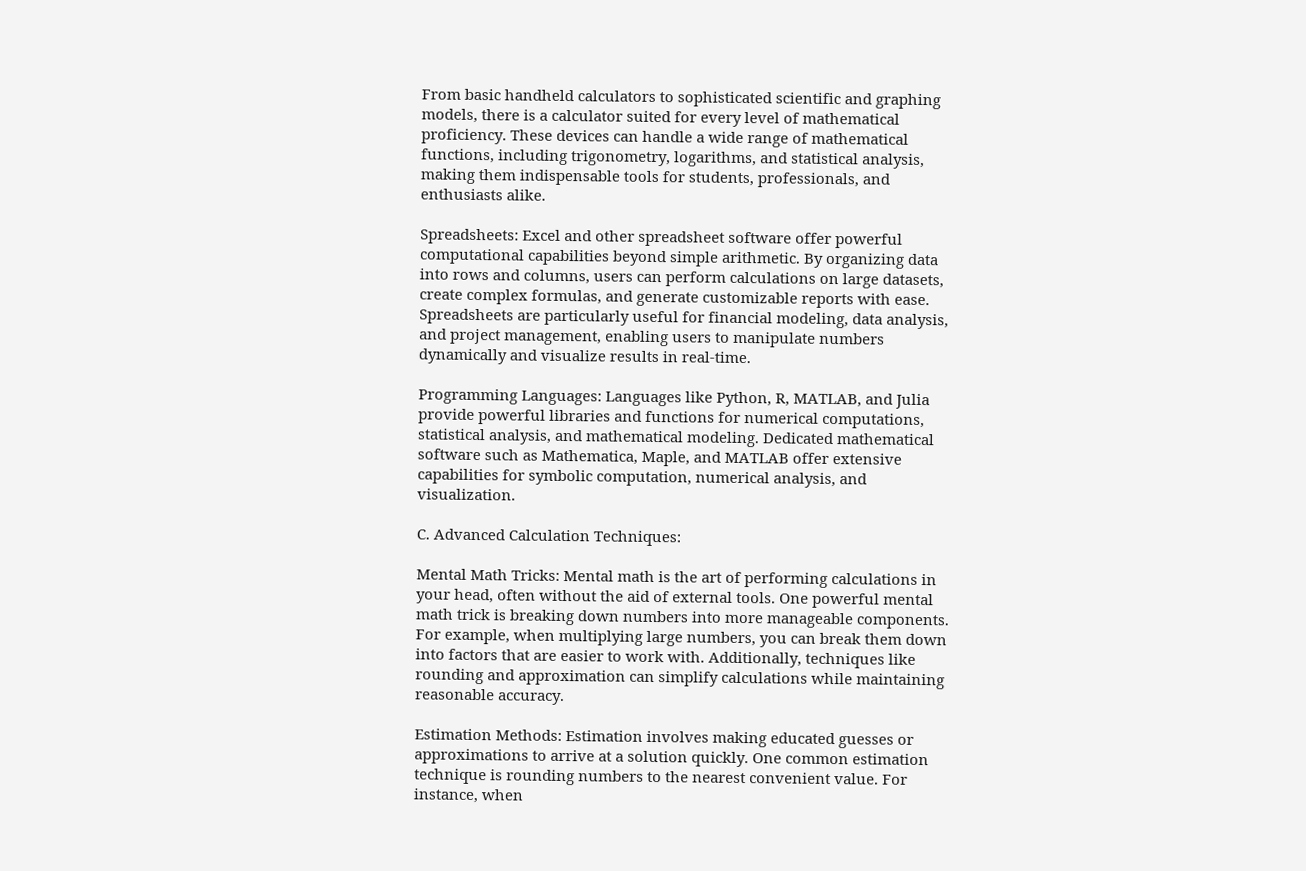From basic handheld calculators to sophisticated scientific and graphing models, there is a calculator suited for every level of mathematical proficiency. These devices can handle a wide range of mathematical functions, including trigonometry, logarithms, and statistical analysis, making them indispensable tools for students, professionals, and enthusiasts alike.

Spreadsheets: Excel and other spreadsheet software offer powerful computational capabilities beyond simple arithmetic. By organizing data into rows and columns, users can perform calculations on large datasets, create complex formulas, and generate customizable reports with ease. Spreadsheets are particularly useful for financial modeling, data analysis, and project management, enabling users to manipulate numbers dynamically and visualize results in real-time.

Programming Languages: Languages like Python, R, MATLAB, and Julia provide powerful libraries and functions for numerical computations, statistical analysis, and mathematical modeling. Dedicated mathematical software such as Mathematica, Maple, and MATLAB offer extensive capabilities for symbolic computation, numerical analysis, and visualization.

C. Advanced Calculation Techniques:

Mental Math Tricks: Mental math is the art of performing calculations in your head, often without the aid of external tools. One powerful mental math trick is breaking down numbers into more manageable components. For example, when multiplying large numbers, you can break them down into factors that are easier to work with. Additionally, techniques like rounding and approximation can simplify calculations while maintaining reasonable accuracy.

Estimation Methods: Estimation involves making educated guesses or approximations to arrive at a solution quickly. One common estimation technique is rounding numbers to the nearest convenient value. For instance, when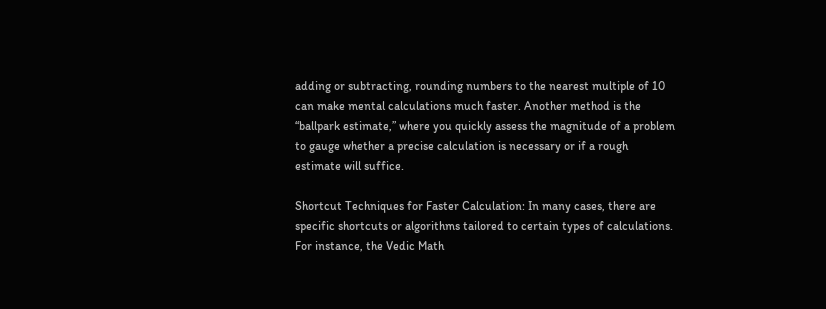adding or subtracting, rounding numbers to the nearest multiple of 10 can make mental calculations much faster. Another method is the “ballpark estimate,” where you quickly assess the magnitude of a problem to gauge whether a precise calculation is necessary or if a rough estimate will suffice.

Shortcut Techniques for Faster Calculation: In many cases, there are specific shortcuts or algorithms tailored to certain types of calculations. For instance, the Vedic Math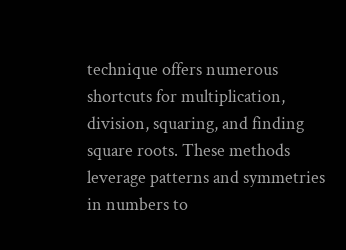technique offers numerous shortcuts for multiplication, division, squaring, and finding square roots. These methods leverage patterns and symmetries in numbers to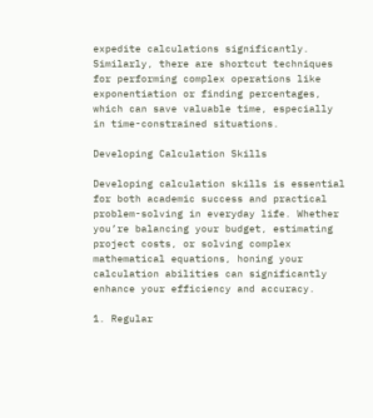expedite calculations significantly. Similarly, there are shortcut techniques for performing complex operations like exponentiation or finding percentages, which can save valuable time, especially in time-constrained situations.

Developing Calculation Skills

Developing calculation skills is essential for both academic success and practical problem-solving in everyday life. Whether you’re balancing your budget, estimating project costs, or solving complex mathematical equations, honing your calculation abilities can significantly enhance your efficiency and accuracy.

1. Regular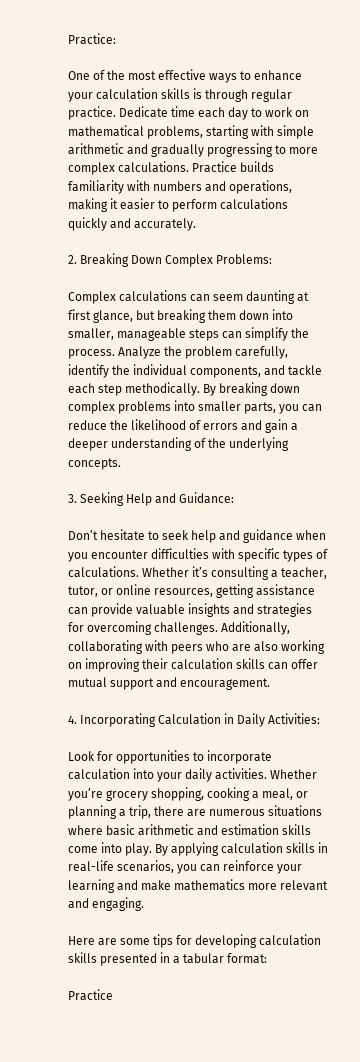Practice:

One of the most effective ways to enhance your calculation skills is through regular practice. Dedicate time each day to work on mathematical problems, starting with simple arithmetic and gradually progressing to more complex calculations. Practice builds familiarity with numbers and operations, making it easier to perform calculations quickly and accurately.

2. Breaking Down Complex Problems:

Complex calculations can seem daunting at first glance, but breaking them down into smaller, manageable steps can simplify the process. Analyze the problem carefully, identify the individual components, and tackle each step methodically. By breaking down complex problems into smaller parts, you can reduce the likelihood of errors and gain a deeper understanding of the underlying concepts.

3. Seeking Help and Guidance:

Don’t hesitate to seek help and guidance when you encounter difficulties with specific types of calculations. Whether it’s consulting a teacher, tutor, or online resources, getting assistance can provide valuable insights and strategies for overcoming challenges. Additionally, collaborating with peers who are also working on improving their calculation skills can offer mutual support and encouragement.

4. Incorporating Calculation in Daily Activities:

Look for opportunities to incorporate calculation into your daily activities. Whether you’re grocery shopping, cooking a meal, or planning a trip, there are numerous situations where basic arithmetic and estimation skills come into play. By applying calculation skills in real-life scenarios, you can reinforce your learning and make mathematics more relevant and engaging.

Here are some tips for developing calculation skills presented in a tabular format:

Practice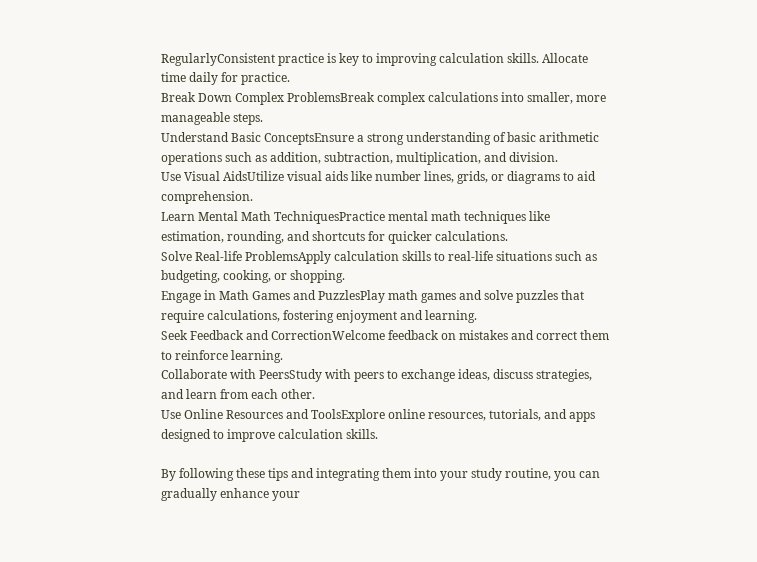RegularlyConsistent practice is key to improving calculation skills. Allocate time daily for practice.
Break Down Complex ProblemsBreak complex calculations into smaller, more manageable steps.
Understand Basic ConceptsEnsure a strong understanding of basic arithmetic operations such as addition, subtraction, multiplication, and division.
Use Visual AidsUtilize visual aids like number lines, grids, or diagrams to aid comprehension.
Learn Mental Math TechniquesPractice mental math techniques like estimation, rounding, and shortcuts for quicker calculations.
Solve Real-life ProblemsApply calculation skills to real-life situations such as budgeting, cooking, or shopping.
Engage in Math Games and PuzzlesPlay math games and solve puzzles that require calculations, fostering enjoyment and learning.
Seek Feedback and CorrectionWelcome feedback on mistakes and correct them to reinforce learning.
Collaborate with PeersStudy with peers to exchange ideas, discuss strategies, and learn from each other.
Use Online Resources and ToolsExplore online resources, tutorials, and apps designed to improve calculation skills.

By following these tips and integrating them into your study routine, you can gradually enhance your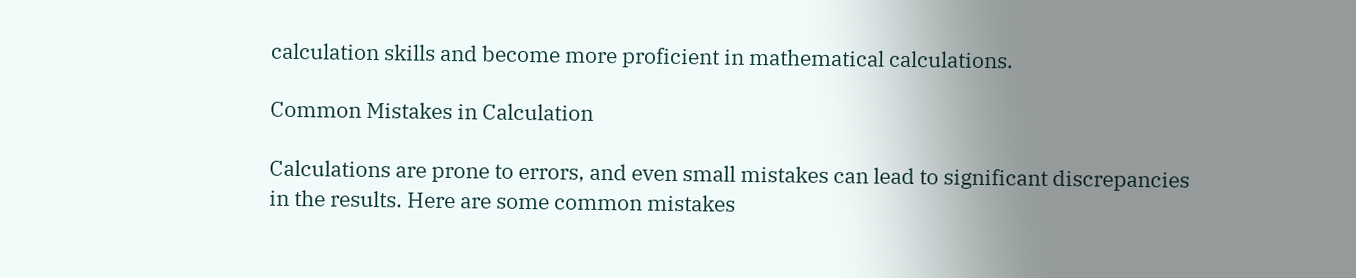calculation skills and become more proficient in mathematical calculations.

Common Mistakes in Calculation

Calculations are prone to errors, and even small mistakes can lead to significant discrepancies in the results. Here are some common mistakes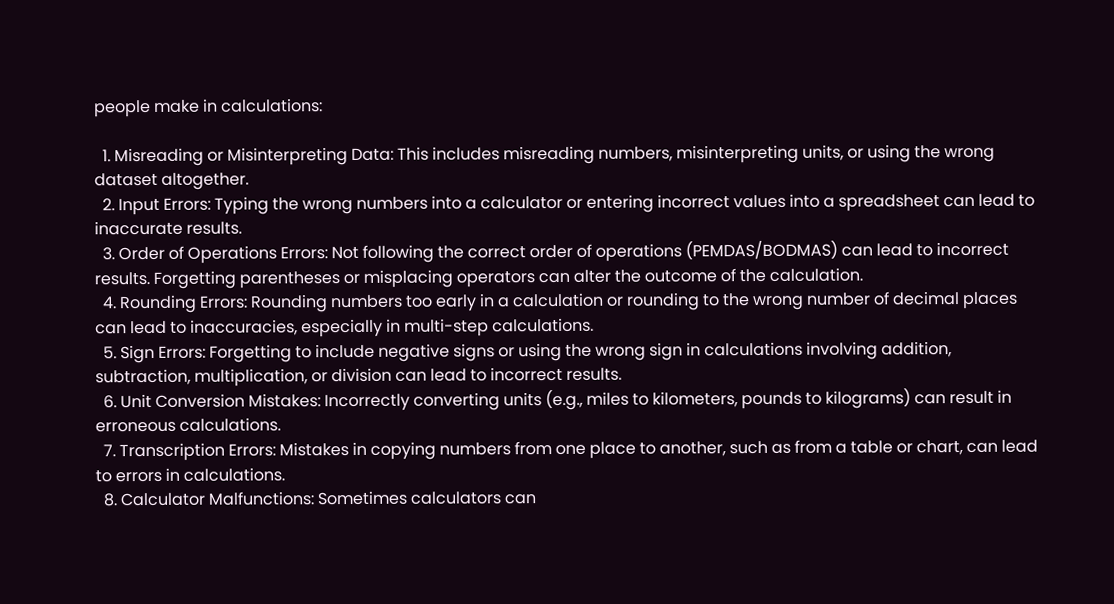people make in calculations:

  1. Misreading or Misinterpreting Data: This includes misreading numbers, misinterpreting units, or using the wrong dataset altogether.
  2. Input Errors: Typing the wrong numbers into a calculator or entering incorrect values into a spreadsheet can lead to inaccurate results.
  3. Order of Operations Errors: Not following the correct order of operations (PEMDAS/BODMAS) can lead to incorrect results. Forgetting parentheses or misplacing operators can alter the outcome of the calculation.
  4. Rounding Errors: Rounding numbers too early in a calculation or rounding to the wrong number of decimal places can lead to inaccuracies, especially in multi-step calculations.
  5. Sign Errors: Forgetting to include negative signs or using the wrong sign in calculations involving addition, subtraction, multiplication, or division can lead to incorrect results.
  6. Unit Conversion Mistakes: Incorrectly converting units (e.g., miles to kilometers, pounds to kilograms) can result in erroneous calculations.
  7. Transcription Errors: Mistakes in copying numbers from one place to another, such as from a table or chart, can lead to errors in calculations.
  8. Calculator Malfunctions: Sometimes calculators can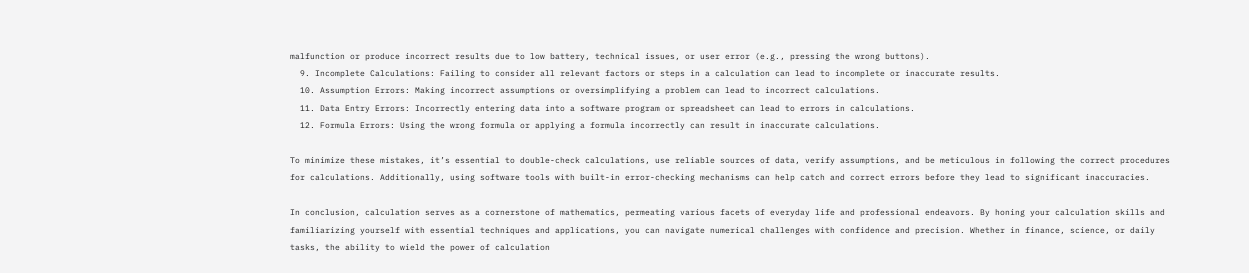malfunction or produce incorrect results due to low battery, technical issues, or user error (e.g., pressing the wrong buttons).
  9. Incomplete Calculations: Failing to consider all relevant factors or steps in a calculation can lead to incomplete or inaccurate results.
  10. Assumption Errors: Making incorrect assumptions or oversimplifying a problem can lead to incorrect calculations.
  11. Data Entry Errors: Incorrectly entering data into a software program or spreadsheet can lead to errors in calculations.
  12. Formula Errors: Using the wrong formula or applying a formula incorrectly can result in inaccurate calculations.

To minimize these mistakes, it’s essential to double-check calculations, use reliable sources of data, verify assumptions, and be meticulous in following the correct procedures for calculations. Additionally, using software tools with built-in error-checking mechanisms can help catch and correct errors before they lead to significant inaccuracies.

In conclusion, calculation serves as a cornerstone of mathematics, permeating various facets of everyday life and professional endeavors. By honing your calculation skills and familiarizing yourself with essential techniques and applications, you can navigate numerical challenges with confidence and precision. Whether in finance, science, or daily tasks, the ability to wield the power of calculation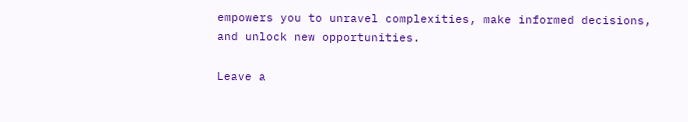empowers you to unravel complexities, make informed decisions, and unlock new opportunities.

Leave a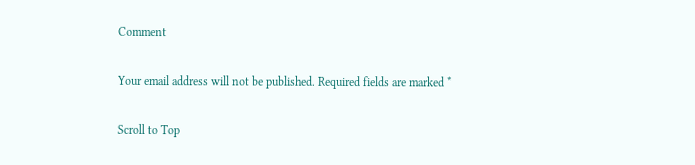Comment

Your email address will not be published. Required fields are marked *

Scroll to Top